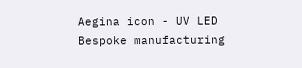Aegina icon - UV LED Bespoke manufacturing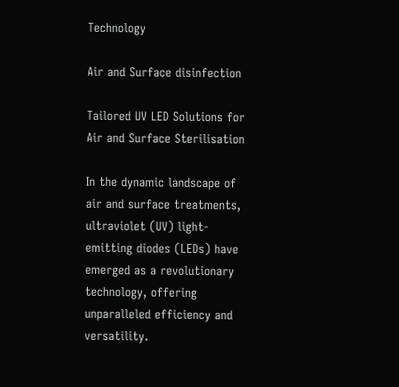Technology

Air and Surface disinfection

Tailored UV LED Solutions for Air and Surface Sterilisation

In the dynamic landscape of air and surface treatments, ultraviolet (UV) light-emitting diodes (LEDs) have emerged as a revolutionary technology, offering unparalleled efficiency and versatility.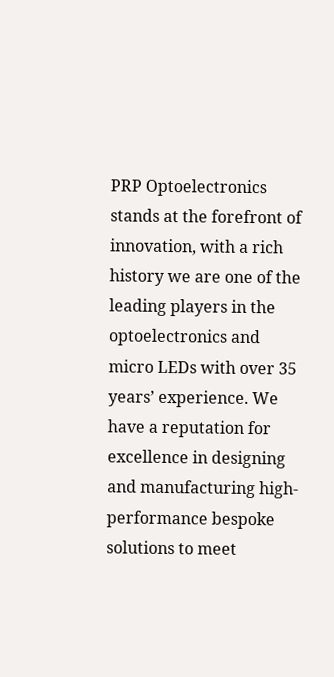PRP Optoelectronics stands at the forefront of innovation, with a rich history we are one of the leading players in the optoelectronics and micro LEDs with over 35 years’ experience. We have a reputation for excellence in designing and manufacturing high-performance bespoke solutions to meet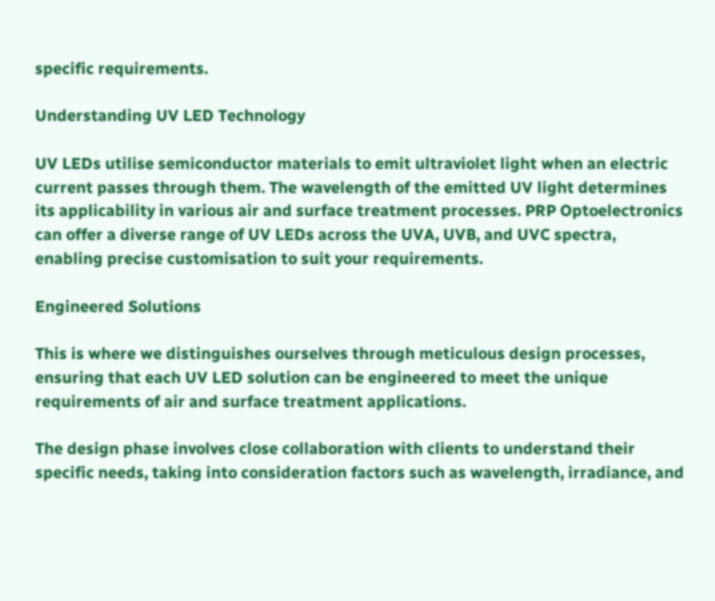specific requirements.

Understanding UV LED Technology

UV LEDs utilise semiconductor materials to emit ultraviolet light when an electric current passes through them. The wavelength of the emitted UV light determines its applicability in various air and surface treatment processes. PRP Optoelectronics can offer a diverse range of UV LEDs across the UVA, UVB, and UVC spectra, enabling precise customisation to suit your requirements.

Engineered Solutions

This is where we distinguishes ourselves through meticulous design processes, ensuring that each UV LED solution can be engineered to meet the unique requirements of air and surface treatment applications.

The design phase involves close collaboration with clients to understand their specific needs, taking into consideration factors such as wavelength, irradiance, and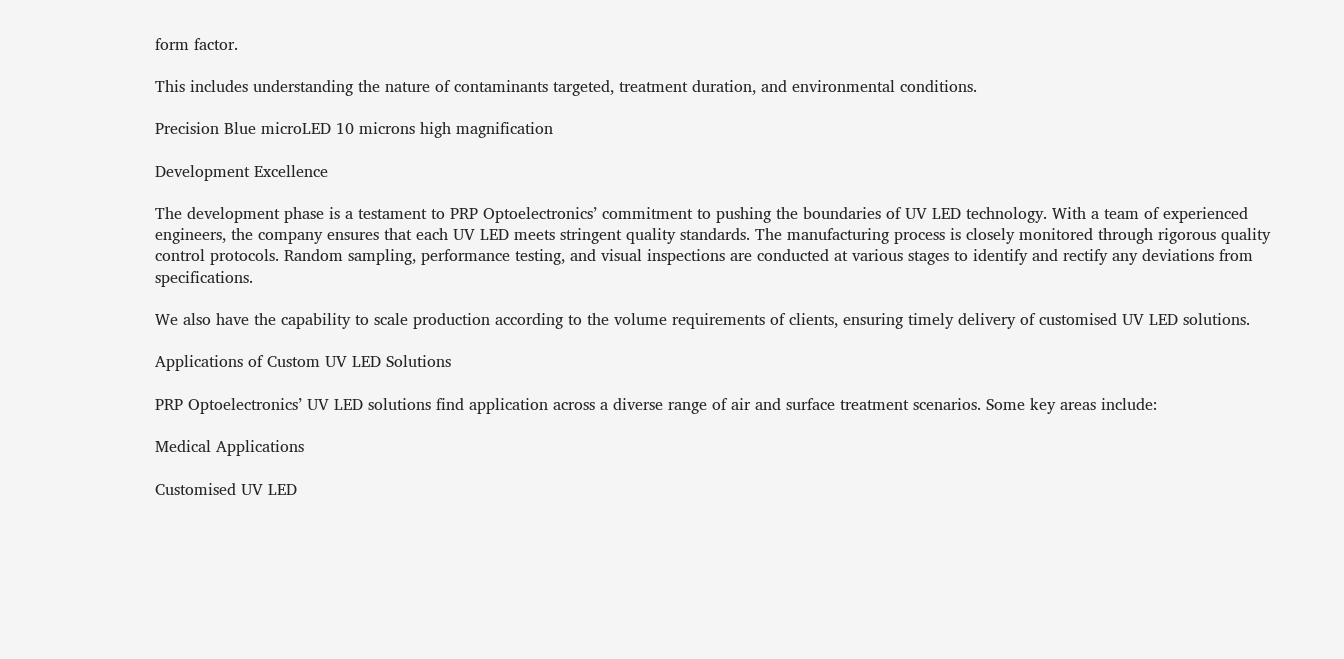form factor.

This includes understanding the nature of contaminants targeted, treatment duration, and environmental conditions.

Precision Blue microLED 10 microns high magnification

Development Excellence

The development phase is a testament to PRP Optoelectronics’ commitment to pushing the boundaries of UV LED technology. With a team of experienced engineers, the company ensures that each UV LED meets stringent quality standards. The manufacturing process is closely monitored through rigorous quality control protocols. Random sampling, performance testing, and visual inspections are conducted at various stages to identify and rectify any deviations from specifications.

We also have the capability to scale production according to the volume requirements of clients, ensuring timely delivery of customised UV LED solutions.

Applications of Custom UV LED Solutions

PRP Optoelectronics’ UV LED solutions find application across a diverse range of air and surface treatment scenarios. Some key areas include:

Medical Applications

Customised UV LED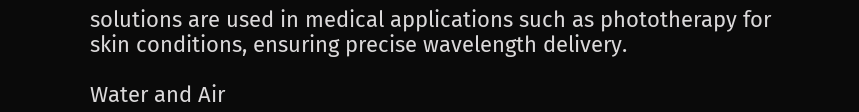solutions are used in medical applications such as phototherapy for skin conditions, ensuring precise wavelength delivery.

Water and Air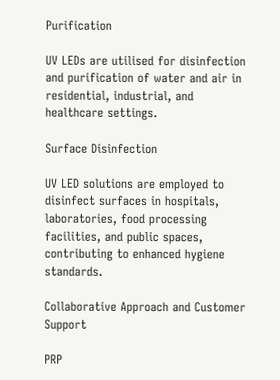Purification

UV LEDs are utilised for disinfection and purification of water and air in residential, industrial, and healthcare settings.

Surface Disinfection

UV LED solutions are employed to disinfect surfaces in hospitals, laboratories, food processing facilities, and public spaces, contributing to enhanced hygiene standards.

Collaborative Approach and Customer Support

PRP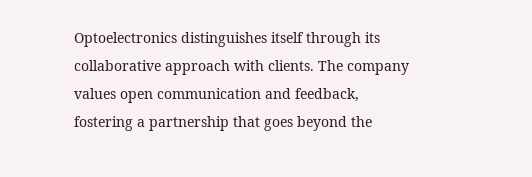Optoelectronics distinguishes itself through its collaborative approach with clients. The company values open communication and feedback, fostering a partnership that goes beyond the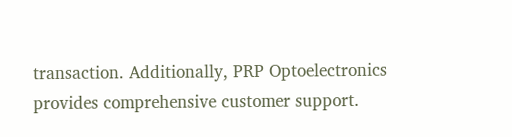transaction. Additionally, PRP Optoelectronics provides comprehensive customer support.